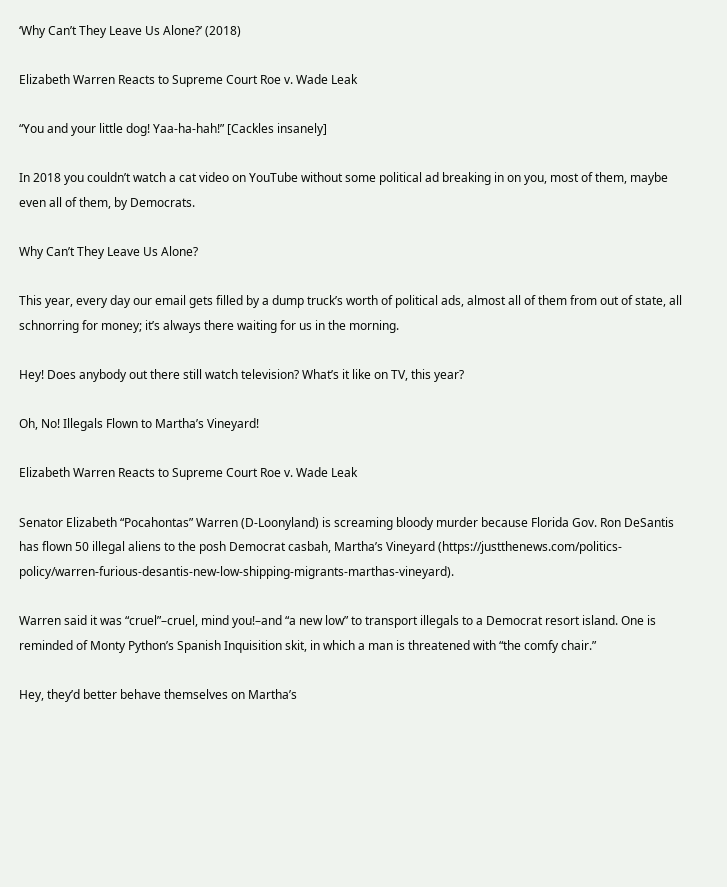‘Why Can’t They Leave Us Alone?’ (2018)

Elizabeth Warren Reacts to Supreme Court Roe v. Wade Leak

“You and your little dog! Yaa-ha-hah!” [Cackles insanely]

In 2018 you couldn’t watch a cat video on YouTube without some political ad breaking in on you, most of them, maybe even all of them, by Democrats.

Why Can’t They Leave Us Alone?

This year, every day our email gets filled by a dump truck’s worth of political ads, almost all of them from out of state, all schnorring for money; it’s always there waiting for us in the morning.

Hey! Does anybody out there still watch television? What’s it like on TV, this year?

Oh, No! Illegals Flown to Martha’s Vineyard!

Elizabeth Warren Reacts to Supreme Court Roe v. Wade Leak

Senator Elizabeth “Pocahontas” Warren (D-Loonyland) is screaming bloody murder because Florida Gov. Ron DeSantis has flown 50 illegal aliens to the posh Democrat casbah, Martha’s Vineyard (https://justthenews.com/politics-policy/warren-furious-desantis-new-low-shipping-migrants-marthas-vineyard).

Warren said it was “cruel”–cruel, mind you!–and “a new low” to transport illegals to a Democrat resort island. One is reminded of Monty Python’s Spanish Inquisition skit, in which a man is threatened with “the comfy chair.”

Hey, they’d better behave themselves on Martha’s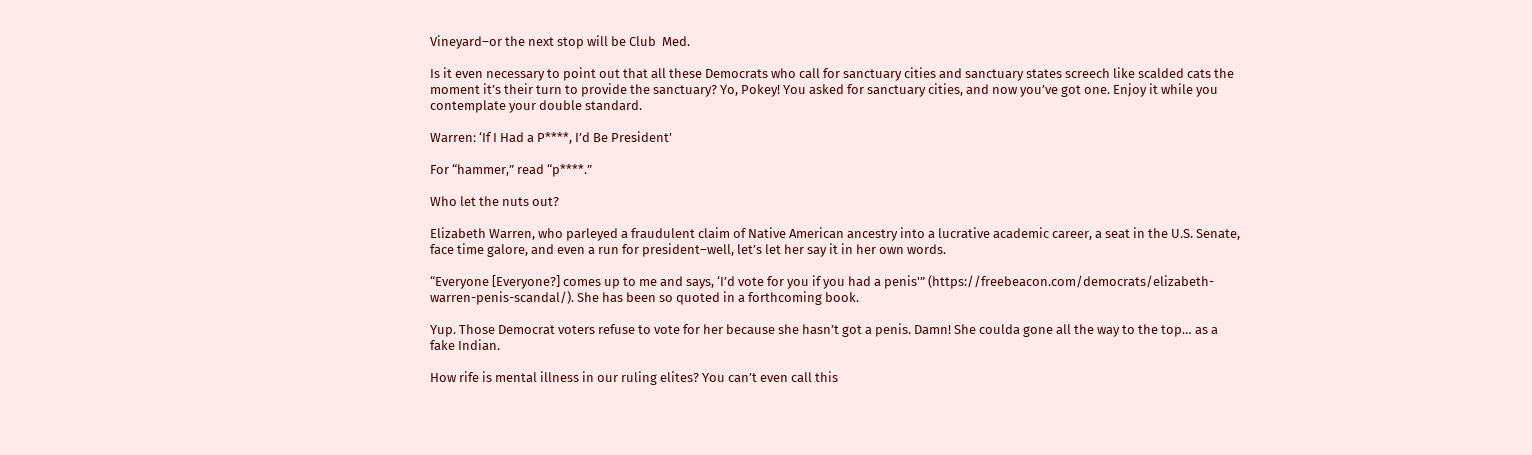Vineyard–or the next stop will be Club  Med.

Is it even necessary to point out that all these Democrats who call for sanctuary cities and sanctuary states screech like scalded cats the moment it’s their turn to provide the sanctuary? Yo, Pokey! You asked for sanctuary cities, and now you’ve got one. Enjoy it while you contemplate your double standard.

Warren: ‘If I Had a P****, I’d Be President’

For “hammer,” read “p****.”

Who let the nuts out?

Elizabeth Warren, who parleyed a fraudulent claim of Native American ancestry into a lucrative academic career, a seat in the U.S. Senate, face time galore, and even a run for president–well, let’s let her say it in her own words.

“Everyone [Everyone?] comes up to me and says, ‘I’d vote for you if you had a penis'” (https://freebeacon.com/democrats/elizabeth-warren-penis-scandal/). She has been so quoted in a forthcoming book.

Yup. Those Democrat voters refuse to vote for her because she hasn’t got a penis. Damn! She coulda gone all the way to the top… as a fake Indian.

How rife is mental illness in our ruling elites? You can’t even call this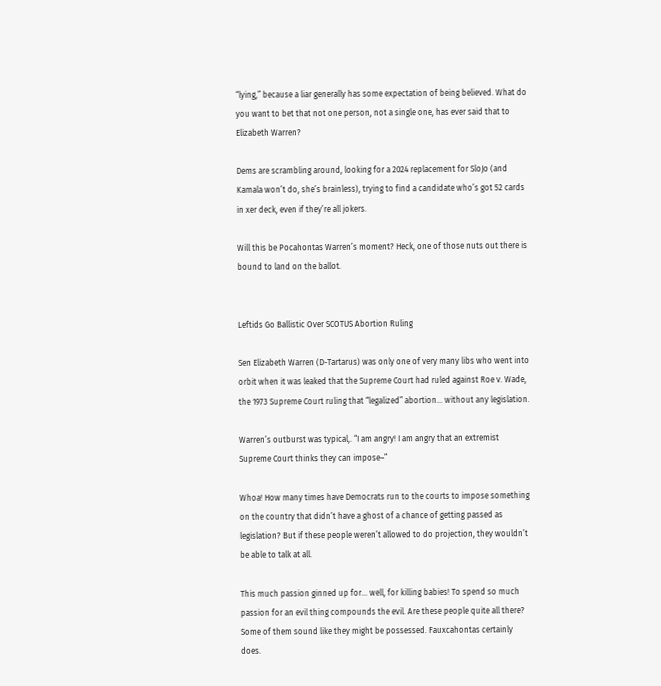“lying,” because a liar generally has some expectation of being believed. What do you want to bet that not one person, not a single one, has ever said that to Elizabeth Warren?

Dems are scrambling around, looking for a 2024 replacement for SloJo (and Kamala won’t do, she’s brainless), trying to find a candidate who’s got 52 cards in xer deck, even if they’re all jokers.

Will this be Pocahontas Warren’s moment? Heck, one of those nuts out there is bound to land on the ballot.


Leftids Go Ballistic Over SCOTUS Abortion Ruling

Sen Elizabeth Warren (D-Tartarus) was only one of very many libs who went into orbit when it was leaked that the Supreme Court had ruled against Roe v. Wade, the 1973 Supreme Court ruling that “legalized” abortion… without any legislation.

Warren’s outburst was typical,. “I am angry! I am angry that an extremist Supreme Court thinks they can impose–”

Whoa! How many times have Democrats run to the courts to impose something on the country that didn’t have a ghost of a chance of getting passed as legislation? But if these people weren’t allowed to do projection, they wouldn’t be able to talk at all.

This much passion ginned up for… well, for killing babies! To spend so much passion for an evil thing compounds the evil. Are these people quite all there? Some of them sound like they might be possessed. Fauxcahontas certainly does.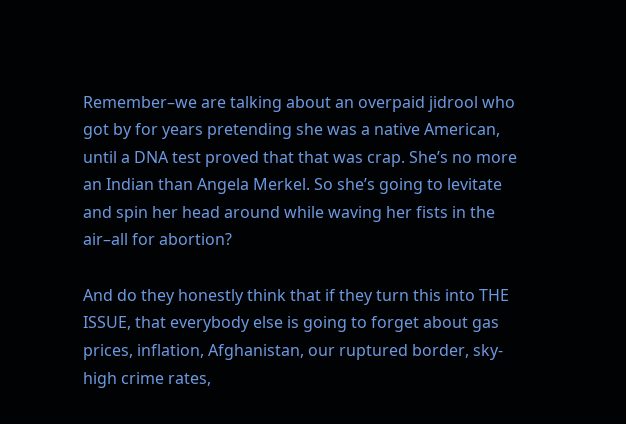Remember–we are talking about an overpaid jidrool who got by for years pretending she was a native American, until a DNA test proved that that was crap. She’s no more an Indian than Angela Merkel. So she’s going to levitate and spin her head around while waving her fists in the air–all for abortion?

And do they honestly think that if they turn this into THE ISSUE, that everybody else is going to forget about gas prices, inflation, Afghanistan, our ruptured border, sky-high crime rates,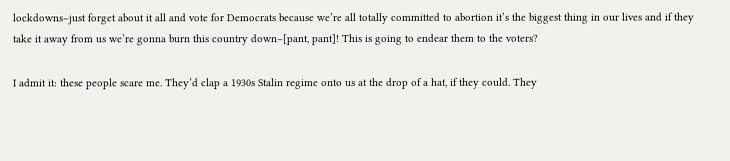lockdowns–just forget about it all and vote for Democrats because we’re all totally committed to abortion it’s the biggest thing in our lives and if they take it away from us we’re gonna burn this country down–[pant, pant]! This is going to endear them to the voters?

I admit it: these people scare me. They’d clap a 1930s Stalin regime onto us at the drop of a hat, if they could. They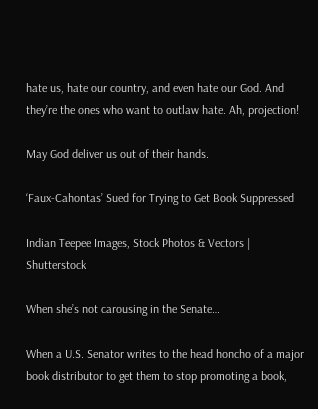hate us, hate our country, and even hate our God. And they’re the ones who want to outlaw hate. Ah, projection!

May God deliver us out of their hands.

‘Faux-Cahontas’ Sued for Trying to Get Book Suppressed

Indian Teepee Images, Stock Photos & Vectors | Shutterstock

When she’s not carousing in the Senate…

When a U.S. Senator writes to the head honcho of a major book distributor to get them to stop promoting a book,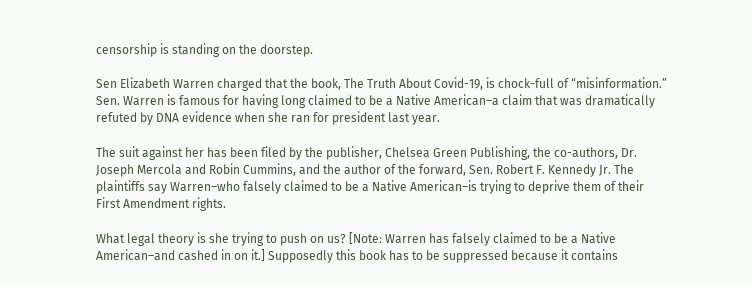censorship is standing on the doorstep.

Sen Elizabeth Warren charged that the book, The Truth About Covid-19, is chock-full of “misinformation.” Sen. Warren is famous for having long claimed to be a Native American–a claim that was dramatically refuted by DNA evidence when she ran for president last year.

The suit against her has been filed by the publisher, Chelsea Green Publishing, the co-authors, Dr. Joseph Mercola and Robin Cummins, and the author of the forward, Sen. Robert F. Kennedy Jr. The plaintiffs say Warren–who falsely claimed to be a Native American–is trying to deprive them of their First Amendment rights.

What legal theory is she trying to push on us? [Note: Warren has falsely claimed to be a Native American–and cashed in on it.] Supposedly this book has to be suppressed because it contains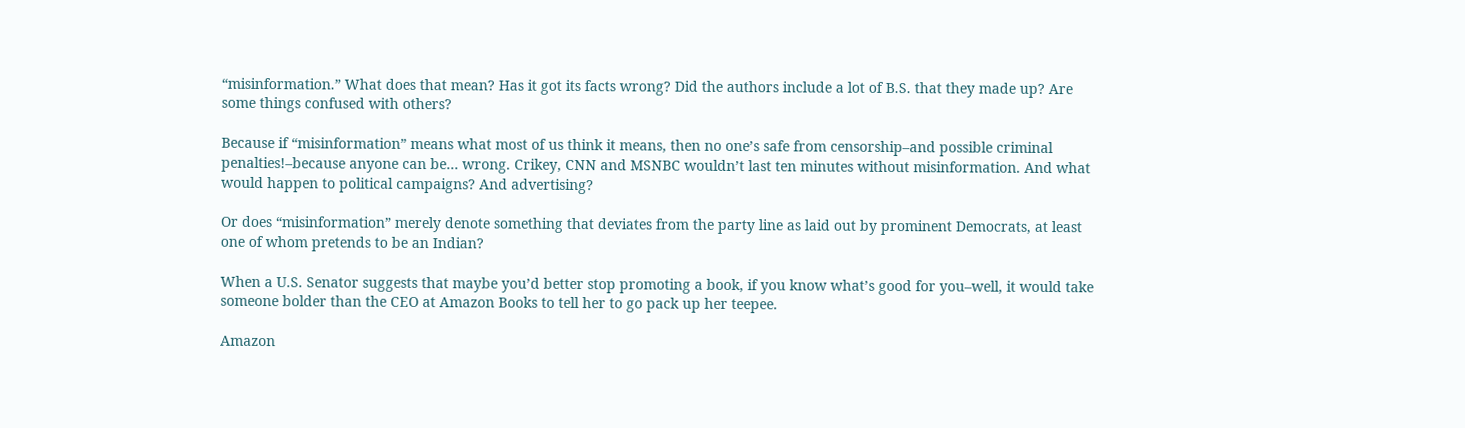“misinformation.” What does that mean? Has it got its facts wrong? Did the authors include a lot of B.S. that they made up? Are some things confused with others?

Because if “misinformation” means what most of us think it means, then no one’s safe from censorship–and possible criminal penalties!–because anyone can be… wrong. Crikey, CNN and MSNBC wouldn’t last ten minutes without misinformation. And what would happen to political campaigns? And advertising?

Or does “misinformation” merely denote something that deviates from the party line as laid out by prominent Democrats, at least one of whom pretends to be an Indian?

When a U.S. Senator suggests that maybe you’d better stop promoting a book, if you know what’s good for you–well, it would take someone bolder than the CEO at Amazon Books to tell her to go pack up her teepee.

Amazon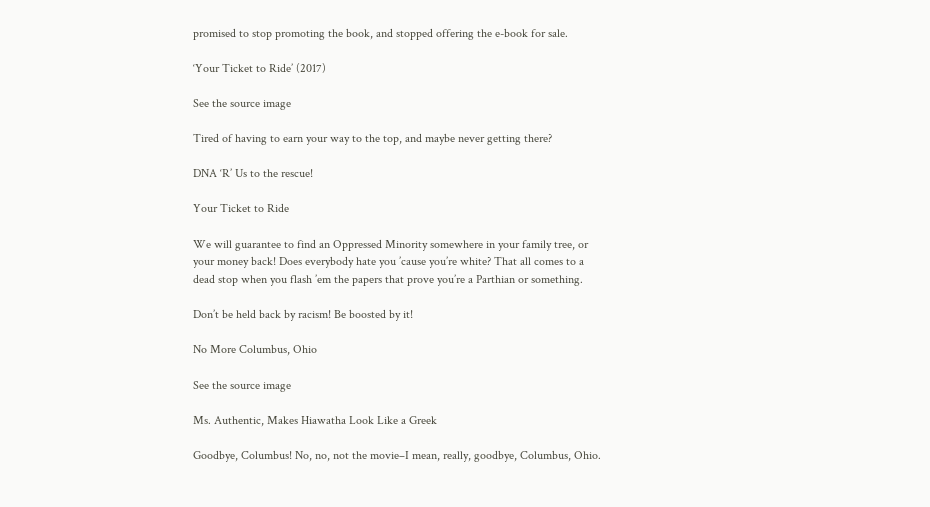promised to stop promoting the book, and stopped offering the e-book for sale.

‘Your Ticket to Ride’ (2017)

See the source image

Tired of having to earn your way to the top, and maybe never getting there?

DNA ‘R’ Us to the rescue!

Your Ticket to Ride

We will guarantee to find an Oppressed Minority somewhere in your family tree, or your money back! Does everybody hate you ’cause you’re white? That all comes to a dead stop when you flash ’em the papers that prove you’re a Parthian or something.

Don’t be held back by racism! Be boosted by it!

No More Columbus, Ohio

See the source image

Ms. Authentic, Makes Hiawatha Look Like a Greek

Goodbye, Columbus! No, no, not the movie–I mean, really, goodbye, Columbus, Ohio.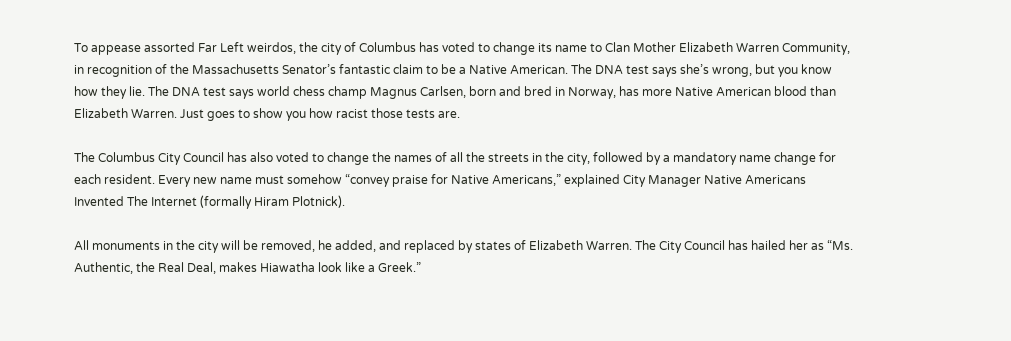To appease assorted Far Left weirdos, the city of Columbus has voted to change its name to Clan Mother Elizabeth Warren Community, in recognition of the Massachusetts Senator’s fantastic claim to be a Native American. The DNA test says she’s wrong, but you know how they lie. The DNA test says world chess champ Magnus Carlsen, born and bred in Norway, has more Native American blood than Elizabeth Warren. Just goes to show you how racist those tests are.

The Columbus City Council has also voted to change the names of all the streets in the city, followed by a mandatory name change for each resident. Every new name must somehow “convey praise for Native Americans,” explained City Manager Native Americans Invented The Internet (formally Hiram Plotnick).

All monuments in the city will be removed, he added, and replaced by states of Elizabeth Warren. The City Council has hailed her as “Ms. Authentic, the Real Deal, makes Hiawatha look like a Greek.”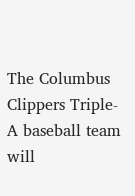The Columbus Clippers Triple-A baseball team will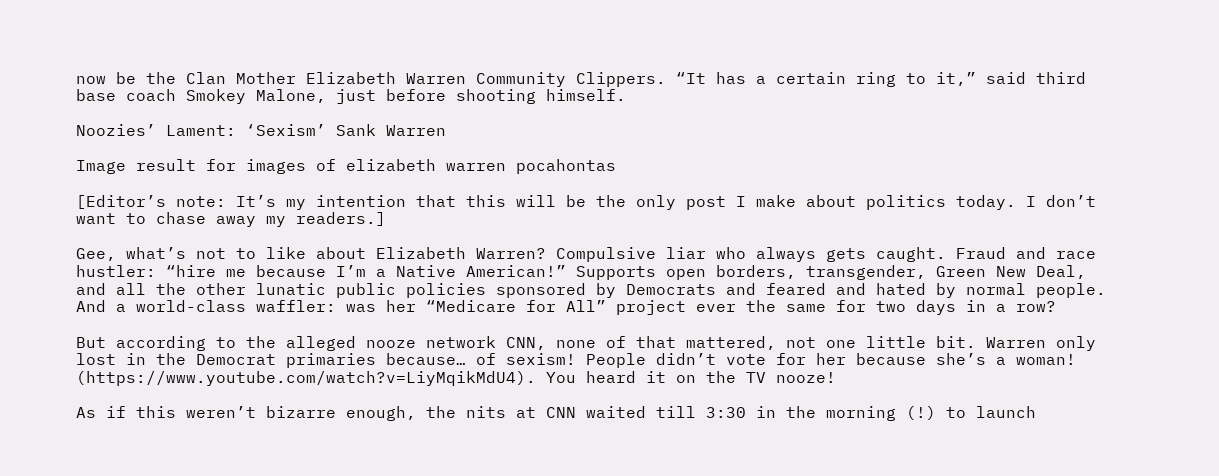now be the Clan Mother Elizabeth Warren Community Clippers. “It has a certain ring to it,” said third base coach Smokey Malone, just before shooting himself.

Noozies’ Lament: ‘Sexism’ Sank Warren

Image result for images of elizabeth warren pocahontas

[Editor’s note: It’s my intention that this will be the only post I make about politics today. I don’t want to chase away my readers.]

Gee, what’s not to like about Elizabeth Warren? Compulsive liar who always gets caught. Fraud and race hustler: “hire me because I’m a Native American!” Supports open borders, transgender, Green New Deal, and all the other lunatic public policies sponsored by Democrats and feared and hated by normal people. And a world-class waffler: was her “Medicare for All” project ever the same for two days in a row?

But according to the alleged nooze network CNN, none of that mattered, not one little bit. Warren only lost in the Democrat primaries because… of sexism! People didn’t vote for her because she’s a woman! (https://www.youtube.com/watch?v=LiyMqikMdU4). You heard it on the TV nooze!

As if this weren’t bizarre enough, the nits at CNN waited till 3:30 in the morning (!) to launch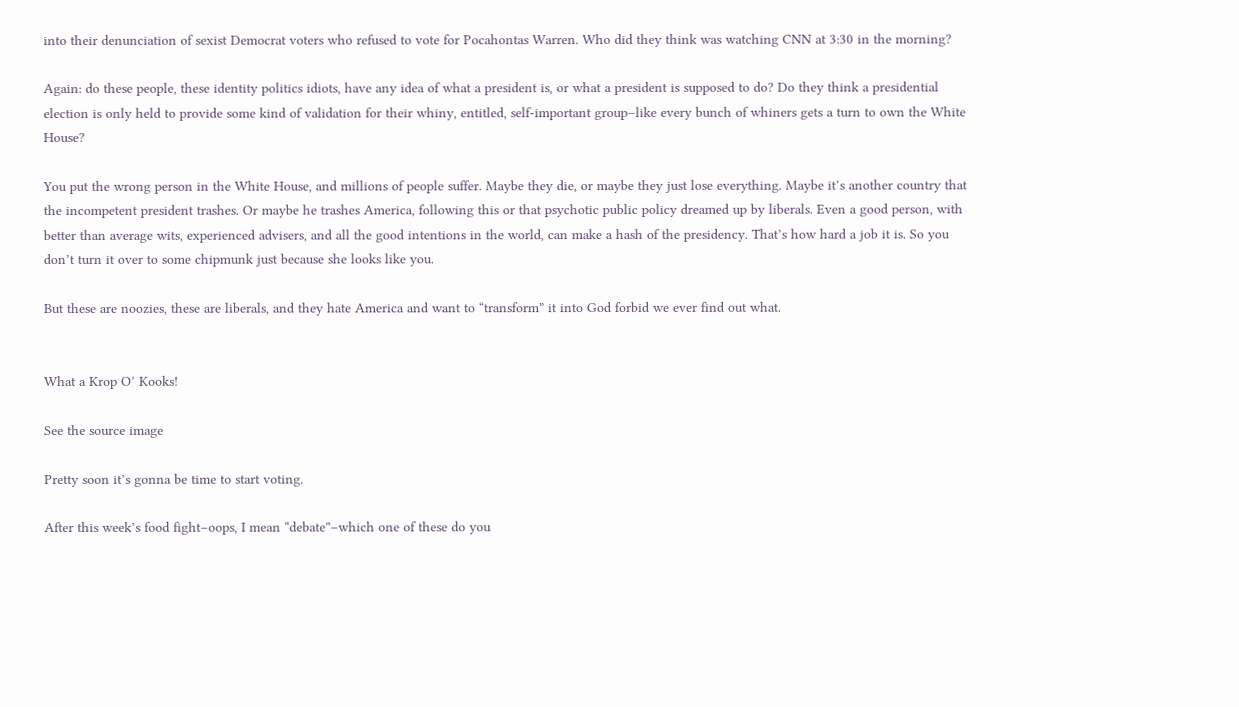into their denunciation of sexist Democrat voters who refused to vote for Pocahontas Warren. Who did they think was watching CNN at 3:30 in the morning?

Again: do these people, these identity politics idiots, have any idea of what a president is, or what a president is supposed to do? Do they think a presidential election is only held to provide some kind of validation for their whiny, entitled, self-important group–like every bunch of whiners gets a turn to own the White House?

You put the wrong person in the White House, and millions of people suffer. Maybe they die, or maybe they just lose everything. Maybe it’s another country that the incompetent president trashes. Or maybe he trashes America, following this or that psychotic public policy dreamed up by liberals. Even a good person, with better than average wits, experienced advisers, and all the good intentions in the world, can make a hash of the presidency. That’s how hard a job it is. So you don’t turn it over to some chipmunk just because she looks like you.

But these are noozies, these are liberals, and they hate America and want to “transform” it into God forbid we ever find out what.


What a Krop O’ Kooks!

See the source image

Pretty soon it’s gonna be time to start voting.

After this week’s food fight–oops, I mean “debate”–which one of these do you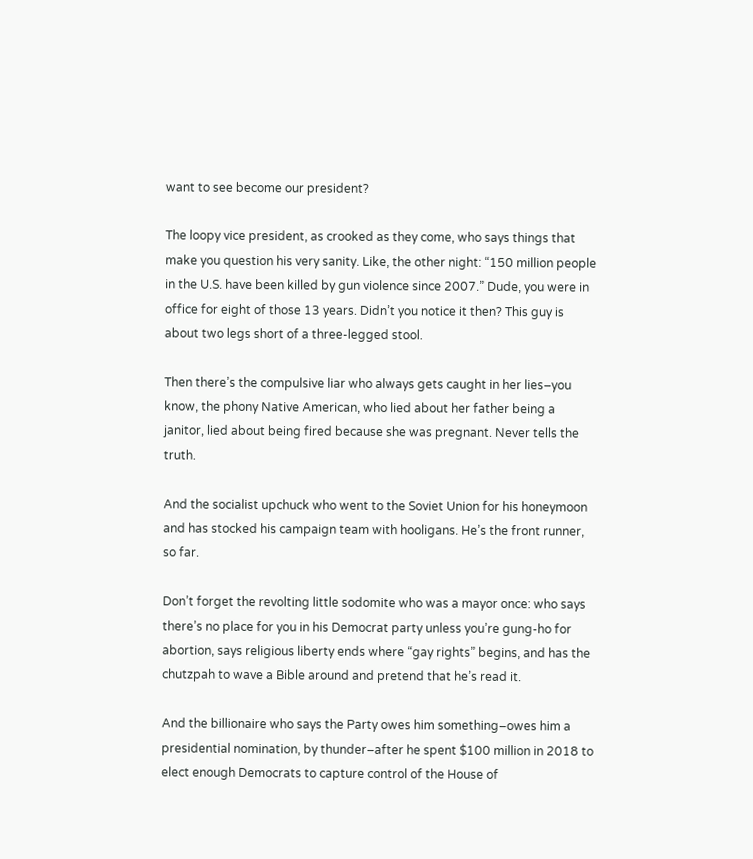want to see become our president?

The loopy vice president, as crooked as they come, who says things that make you question his very sanity. Like, the other night: “150 million people in the U.S. have been killed by gun violence since 2007.” Dude, you were in office for eight of those 13 years. Didn’t you notice it then? This guy is about two legs short of a three-legged stool.

Then there’s the compulsive liar who always gets caught in her lies–you know, the phony Native American, who lied about her father being a janitor, lied about being fired because she was pregnant. Never tells the truth.

And the socialist upchuck who went to the Soviet Union for his honeymoon and has stocked his campaign team with hooligans. He’s the front runner, so far.

Don’t forget the revolting little sodomite who was a mayor once: who says there’s no place for you in his Democrat party unless you’re gung-ho for abortion, says religious liberty ends where “gay rights” begins, and has the chutzpah to wave a Bible around and pretend that he’s read it.

And the billionaire who says the Party owes him something–owes him a presidential nomination, by thunder–after he spent $100 million in 2018 to elect enough Democrats to capture control of the House of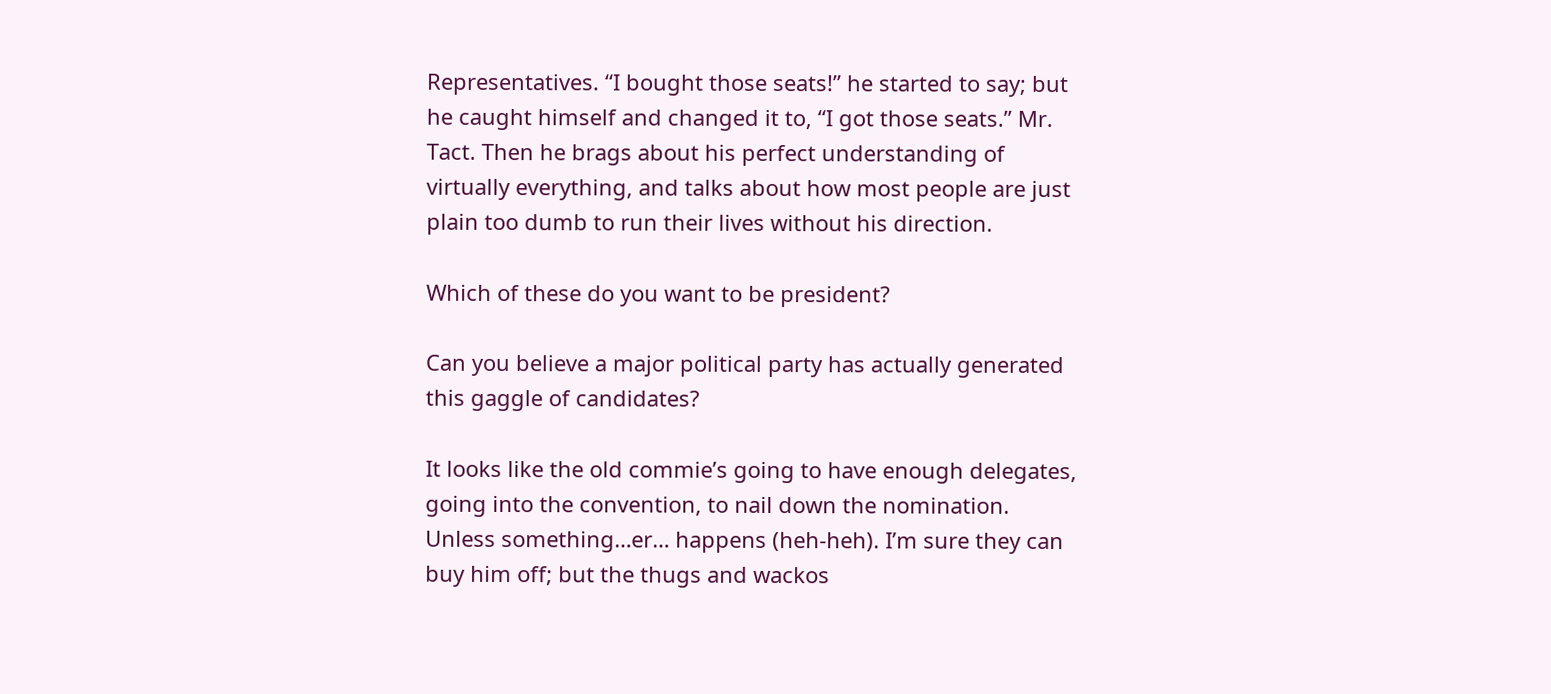Representatives. “I bought those seats!” he started to say; but he caught himself and changed it to, “I got those seats.” Mr. Tact. Then he brags about his perfect understanding of virtually everything, and talks about how most people are just plain too dumb to run their lives without his direction.

Which of these do you want to be president?

Can you believe a major political party has actually generated this gaggle of candidates?

It looks like the old commie’s going to have enough delegates, going into the convention, to nail down the nomination. Unless something…er… happens (heh-heh). I’m sure they can buy him off; but the thugs and wackos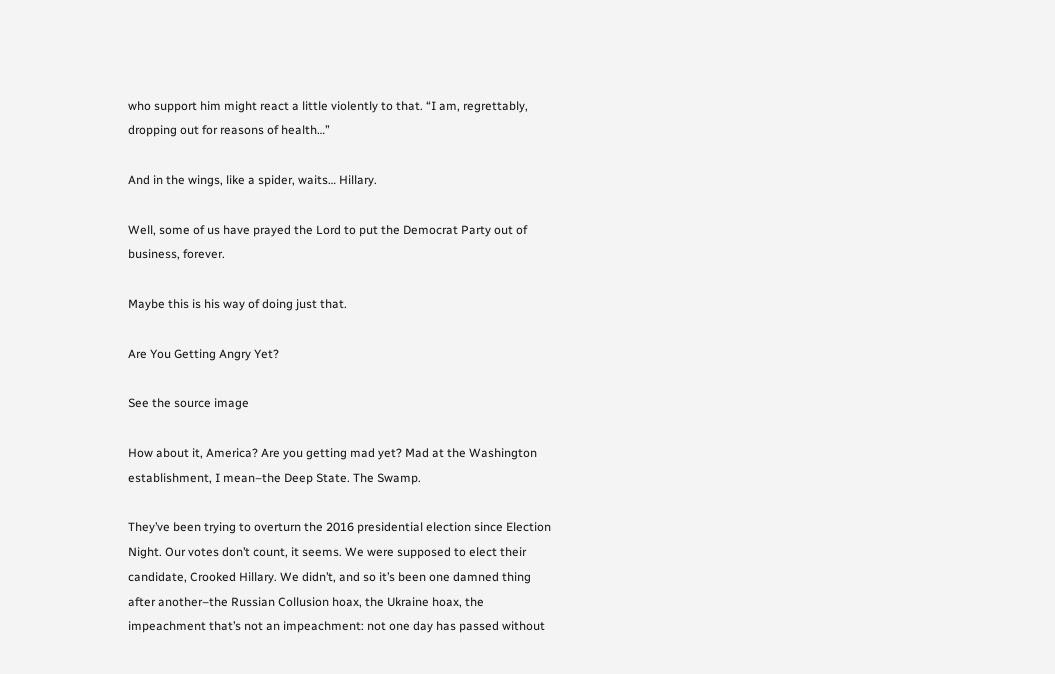who support him might react a little violently to that. “I am, regrettably, dropping out for reasons of health…”

And in the wings, like a spider, waits… Hillary.

Well, some of us have prayed the Lord to put the Democrat Party out of business, forever.

Maybe this is his way of doing just that.

Are You Getting Angry Yet?

See the source image

How about it, America? Are you getting mad yet? Mad at the Washington establishment, I mean–the Deep State. The Swamp.

They’ve been trying to overturn the 2016 presidential election since Election Night. Our votes don’t count, it seems. We were supposed to elect their candidate, Crooked Hillary. We didn’t, and so it’s been one damned thing after another–the Russian Collusion hoax, the Ukraine hoax, the impeachment that’s not an impeachment: not one day has passed without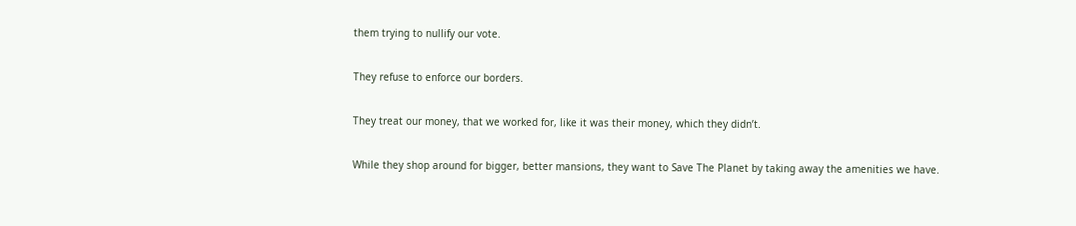them trying to nullify our vote.

They refuse to enforce our borders.

They treat our money, that we worked for, like it was their money, which they didn’t.

While they shop around for bigger, better mansions, they want to Save The Planet by taking away the amenities we have.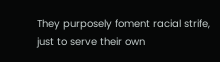They purposely foment racial strife, just to serve their own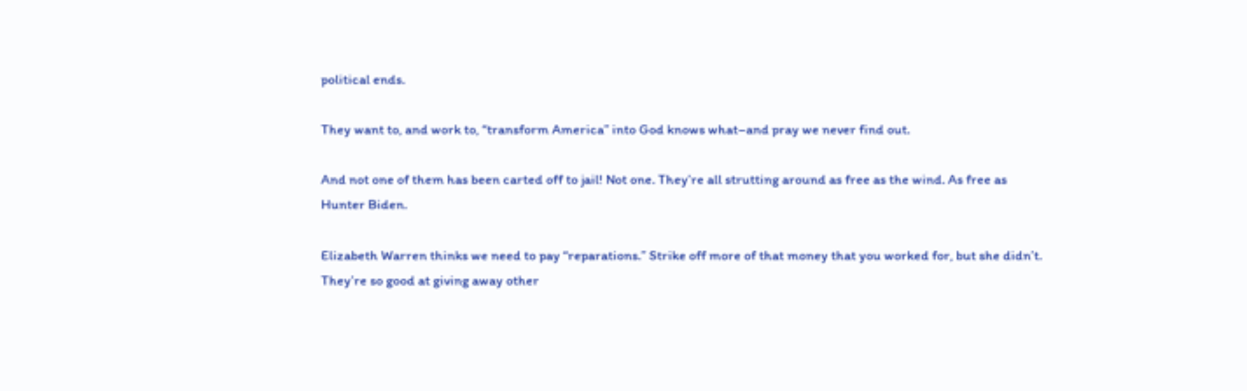political ends.

They want to, and work to, “transform America” into God knows what–and pray we never find out.

And not one of them has been carted off to jail! Not one. They’re all strutting around as free as the wind. As free as Hunter Biden.

Elizabeth Warren thinks we need to pay “reparations.” Strike off more of that money that you worked for, but she didn’t. They’re so good at giving away other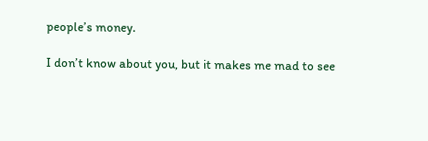people’s money.

I don’t know about you, but it makes me mad to see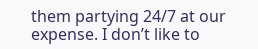them partying 24/7 at our expense. I don’t like to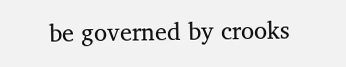be governed by crooks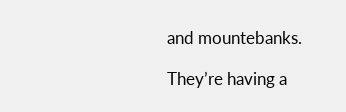and mountebanks.

They’re having a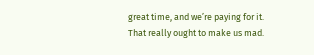great time, and we’re paying for it. That really ought to make us mad.